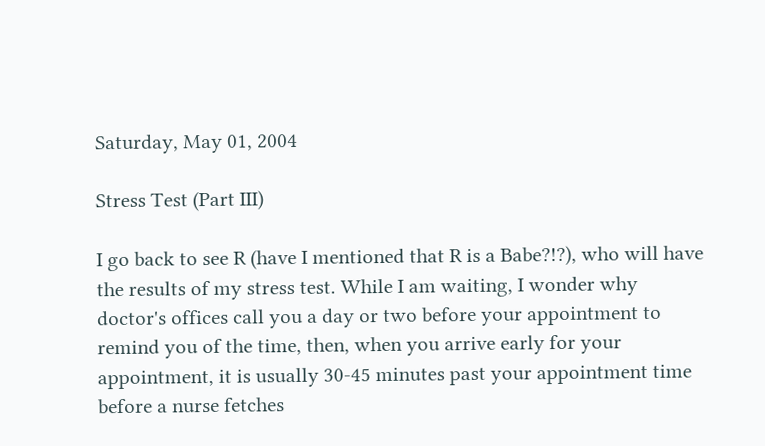Saturday, May 01, 2004

Stress Test (Part III)

I go back to see R (have I mentioned that R is a Babe?!?), who will have the results of my stress test. While I am waiting, I wonder why doctor's offices call you a day or two before your appointment to remind you of the time, then, when you arrive early for your appointment, it is usually 30-45 minutes past your appointment time before a nurse fetches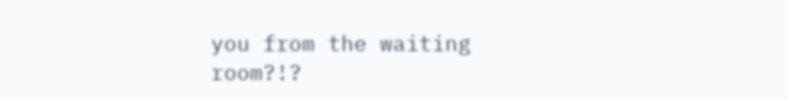you from the waiting room?!?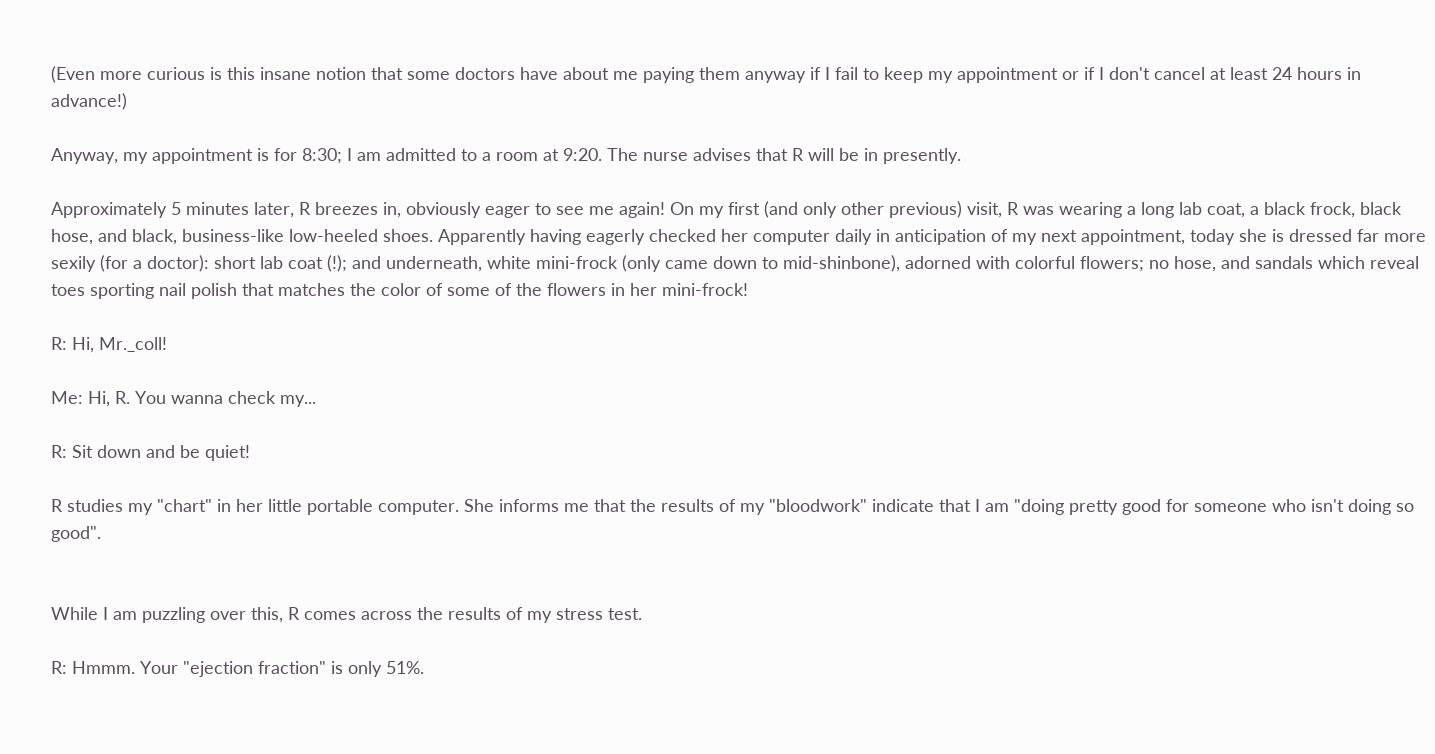(Even more curious is this insane notion that some doctors have about me paying them anyway if I fail to keep my appointment or if I don't cancel at least 24 hours in advance!)

Anyway, my appointment is for 8:30; I am admitted to a room at 9:20. The nurse advises that R will be in presently.

Approximately 5 minutes later, R breezes in, obviously eager to see me again! On my first (and only other previous) visit, R was wearing a long lab coat, a black frock, black hose, and black, business-like low-heeled shoes. Apparently having eagerly checked her computer daily in anticipation of my next appointment, today she is dressed far more sexily (for a doctor): short lab coat (!); and underneath, white mini-frock (only came down to mid-shinbone), adorned with colorful flowers; no hose, and sandals which reveal toes sporting nail polish that matches the color of some of the flowers in her mini-frock!

R: Hi, Mr._coll!

Me: Hi, R. You wanna check my...

R: Sit down and be quiet!

R studies my "chart" in her little portable computer. She informs me that the results of my "bloodwork" indicate that I am "doing pretty good for someone who isn't doing so good".


While I am puzzling over this, R comes across the results of my stress test.

R: Hmmm. Your "ejection fraction" is only 51%.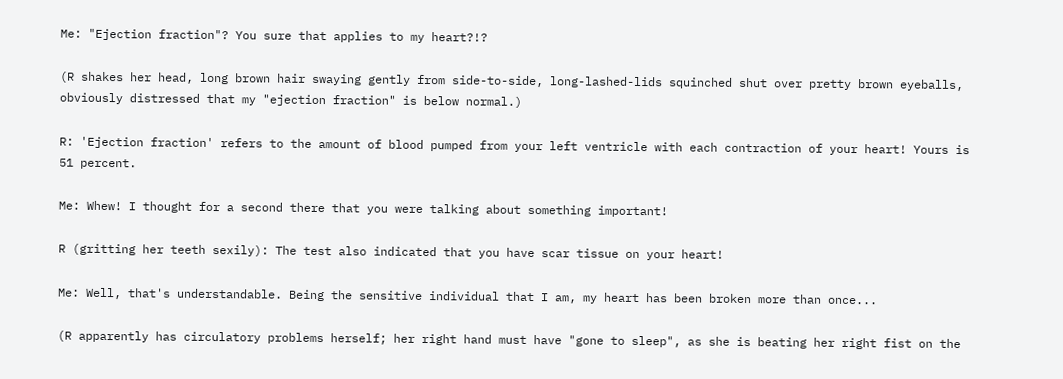Me: "Ejection fraction"? You sure that applies to my heart?!?

(R shakes her head, long brown hair swaying gently from side-to-side, long-lashed-lids squinched shut over pretty brown eyeballs, obviously distressed that my "ejection fraction" is below normal.)

R: 'Ejection fraction' refers to the amount of blood pumped from your left ventricle with each contraction of your heart! Yours is 51 percent.

Me: Whew! I thought for a second there that you were talking about something important!

R (gritting her teeth sexily): The test also indicated that you have scar tissue on your heart!

Me: Well, that's understandable. Being the sensitive individual that I am, my heart has been broken more than once...

(R apparently has circulatory problems herself; her right hand must have "gone to sleep", as she is beating her right fist on the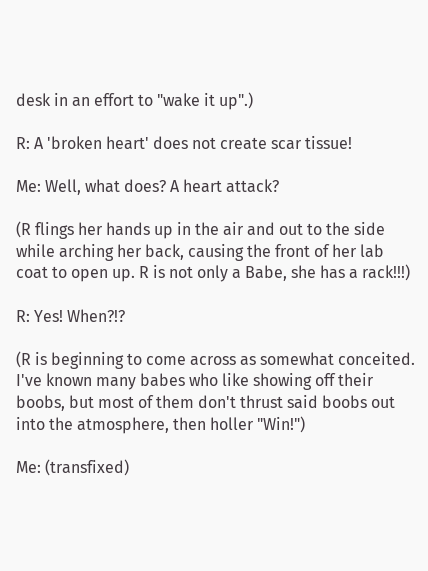desk in an effort to "wake it up".)

R: A 'broken heart' does not create scar tissue!

Me: Well, what does? A heart attack?

(R flings her hands up in the air and out to the side while arching her back, causing the front of her lab coat to open up. R is not only a Babe, she has a rack!!!)

R: Yes! When?!?

(R is beginning to come across as somewhat conceited. I've known many babes who like showing off their boobs, but most of them don't thrust said boobs out into the atmosphere, then holler "Win!")

Me: (transfixed)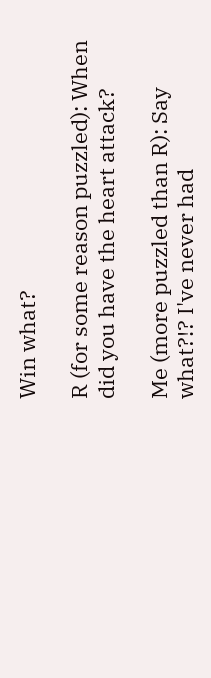Win what?

R (for some reason puzzled): When did you have the heart attack?

Me (more puzzled than R): Say what?!? I've never had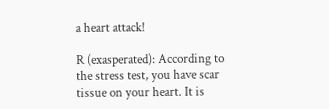a heart attack!

R (exasperated): According to the stress test, you have scar tissue on your heart. It is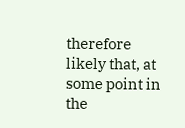therefore likely that, at some point in the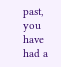past, you have had a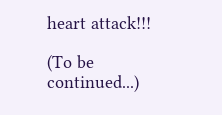heart attack!!!

(To be continued...)